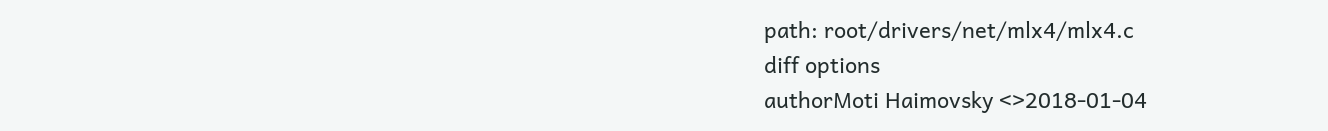path: root/drivers/net/mlx4/mlx4.c
diff options
authorMoti Haimovsky <>2018-01-04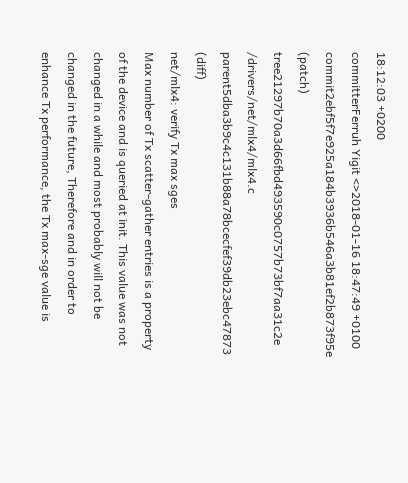18:12:03 +0200
committerFerruh Yigit <>2018-01-16 18:47:49 +0100
commit2ebf5f7e925a184b3936b546a3b81ef2b873f95e (patch)
tree21297b70a3d66fbd493590c0757b73bf7aa31c2e /drivers/net/mlx4/mlx4.c
parent5dba3b9c4c131b88a78bcecfef39db23ebc47873 (diff)
net/mlx4: verify Tx max sges
Max number of Tx scatter-gather entries is a property of the device and is queried at init. This value was not changed in a while and most probably will not be changed in the future, Therefore and in order to enhance Tx performance, the Tx max-sge value is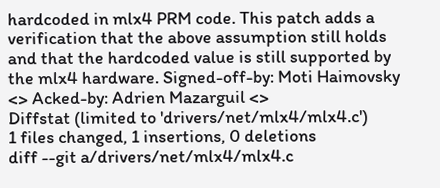hardcoded in mlx4 PRM code. This patch adds a verification that the above assumption still holds and that the hardcoded value is still supported by the mlx4 hardware. Signed-off-by: Moti Haimovsky <> Acked-by: Adrien Mazarguil <>
Diffstat (limited to 'drivers/net/mlx4/mlx4.c')
1 files changed, 1 insertions, 0 deletions
diff --git a/drivers/net/mlx4/mlx4.c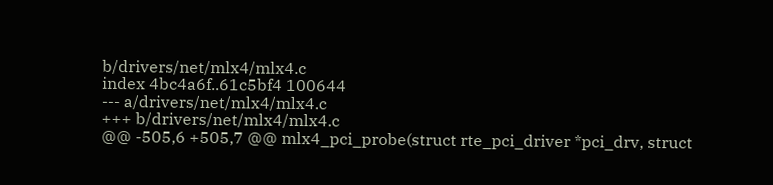b/drivers/net/mlx4/mlx4.c
index 4bc4a6f..61c5bf4 100644
--- a/drivers/net/mlx4/mlx4.c
+++ b/drivers/net/mlx4/mlx4.c
@@ -505,6 +505,7 @@ mlx4_pci_probe(struct rte_pci_driver *pci_drv, struct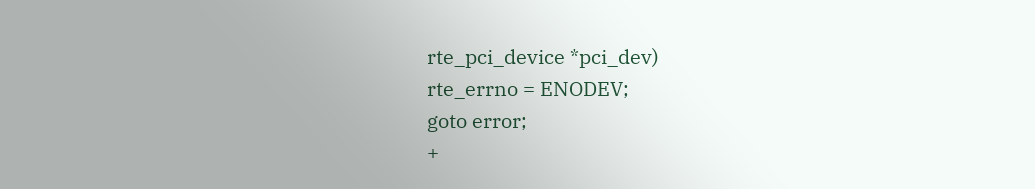rte_pci_device *pci_dev)
rte_errno = ENODEV;
goto error;
+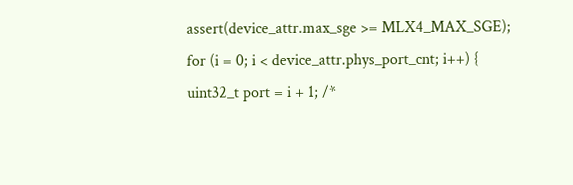assert(device_attr.max_sge >= MLX4_MAX_SGE);
for (i = 0; i < device_attr.phys_port_cnt; i++) {
uint32_t port = i + 1; /*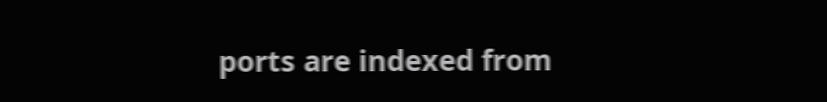ports are indexed from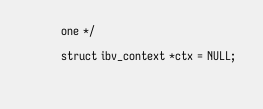one */
struct ibv_context *ctx = NULL;